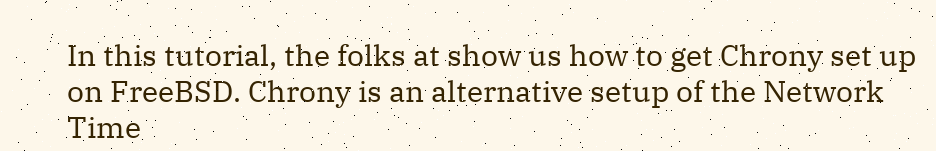In this tutorial, the folks at show us how to get Chrony set up on FreeBSD. Chrony is an alternative setup of the Network Time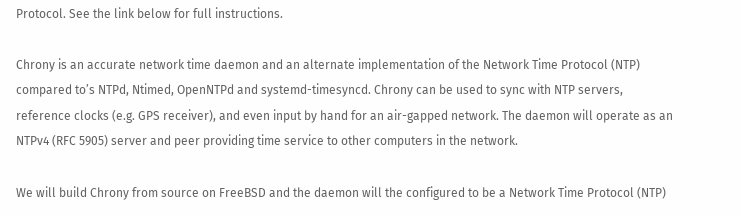Protocol. See the link below for full instructions.

Chrony is an accurate network time daemon and an alternate implementation of the Network Time Protocol (NTP) compared to’s NTPd, Ntimed, OpenNTPd and systemd-timesyncd. Chrony can be used to sync with NTP servers, reference clocks (e.g. GPS receiver), and even input by hand for an air-gapped network. The daemon will operate as an NTPv4 (RFC 5905) server and peer providing time service to other computers in the network.

We will build Chrony from source on FreeBSD and the daemon will the configured to be a Network Time Protocol (NTP)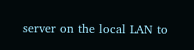server on the local LAN to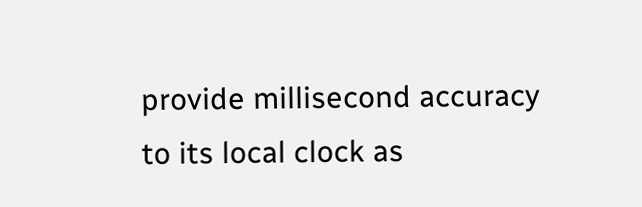provide millisecond accuracy to its local clock as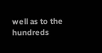well as to the hundreds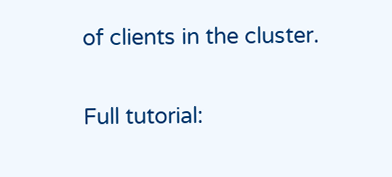of clients in the cluster.

Full tutorial: